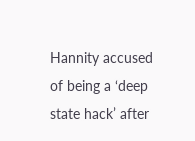Hannity accused of being a ‘deep state hack’ after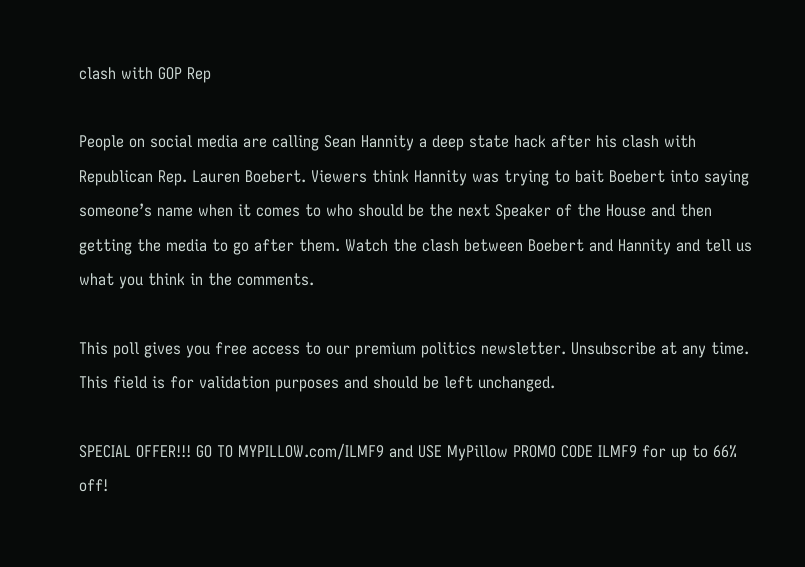clash with GOP Rep

People on social media are calling Sean Hannity a deep state hack after his clash with Republican Rep. Lauren Boebert. Viewers think Hannity was trying to bait Boebert into saying someone’s name when it comes to who should be the next Speaker of the House and then getting the media to go after them. Watch the clash between Boebert and Hannity and tell us what you think in the comments.

This poll gives you free access to our premium politics newsletter. Unsubscribe at any time.
This field is for validation purposes and should be left unchanged.

SPECIAL OFFER!!! GO TO MYPILLOW.com/ILMF9 and USE MyPillow PROMO CODE ILMF9 for up to 66% off!